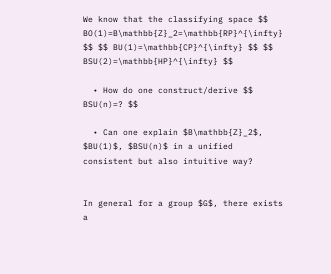We know that the classifying space $$ BO(1)=B\mathbb{Z}_2=\mathbb{RP}^{\infty} $$ $$ BU(1)=\mathbb{CP}^{\infty} $$ $$ BSU(2)=\mathbb{HP}^{\infty} $$

  • How do one construct/derive $$ BSU(n)=? $$

  • Can one explain $B\mathbb{Z}_2$, $BU(1)$, $BSU(n)$ in a unified consistent but also intuitive way?


In general for a group $G$, there exists a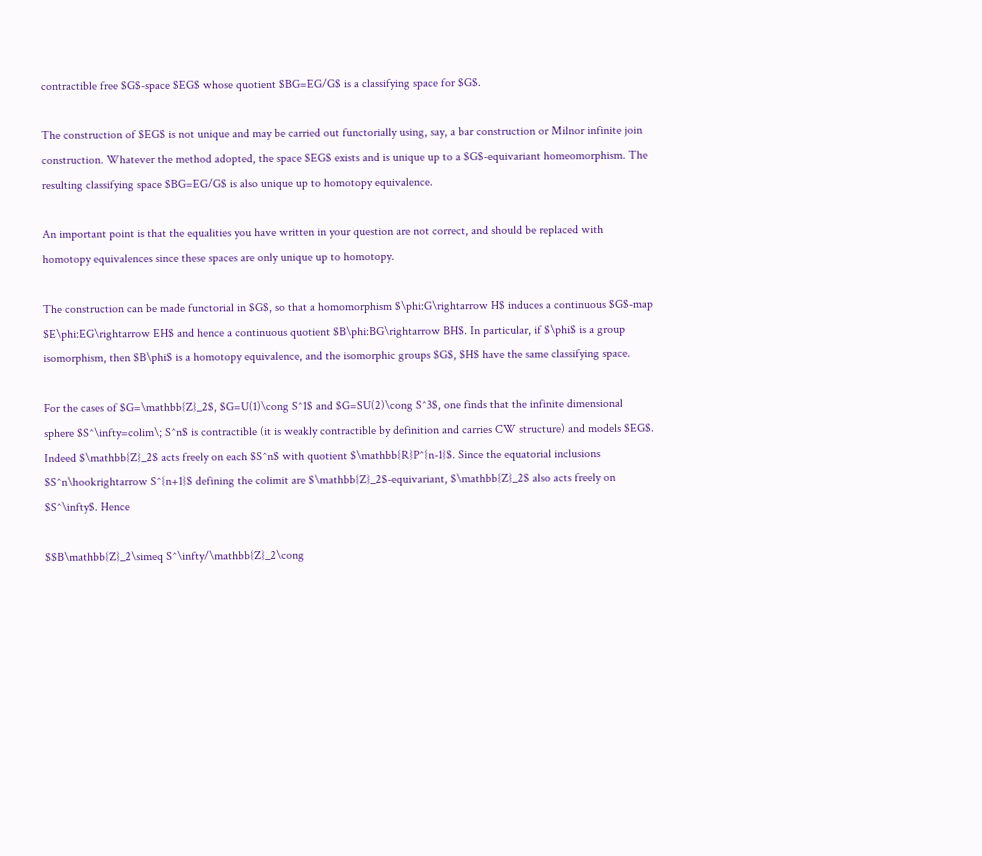contractible free $G$-space $EG$ whose quotient $BG=EG/G$ is a classifying space for $G$.

The construction of $EG$ is not unique and may be carried out functorially using, say, a bar construction or Milnor infinite join construction. Whatever the method adopted, the space $EG$ exists and is unique up to a $G$-equivariant homeomorphism. The resulting classifying space $BG=EG/G$ is also unique up to homotopy equivalence.

An important point is that the equalities you have written in your question are not correct, and should be replaced with homotopy equivalences since these spaces are only unique up to homotopy.

The construction can be made functorial in $G$, so that a homomorphism $\phi:G\rightarrow H$ induces a continuous $G$-map $E\phi:EG\rightarrow EH$ and hence a continuous quotient $B\phi:BG\rightarrow BH$. In particular, if $\phi$ is a group isomorphism, then $B\phi$ is a homotopy equivalence, and the isomorphic groups $G$, $H$ have the same classifying space.

For the cases of $G=\mathbb{Z}_2$, $G=U(1)\cong S^1$ and $G=SU(2)\cong S^3$, one finds that the infinite dimensional sphere $S^\infty=colim\; S^n$ is contractible (it is weakly contractible by definition and carries CW structure) and models $EG$. Indeed $\mathbb{Z}_2$ acts freely on each $S^n$ with quotient $\mathbb{R}P^{n-1}$. Since the equatorial inclusions $S^n\hookrightarrow S^{n+1}$ defining the colimit are $\mathbb{Z}_2$-equivariant, $\mathbb{Z}_2$ also acts freely on $S^\infty$. Hence

$$B\mathbb{Z}_2\simeq S^\infty/\mathbb{Z}_2\cong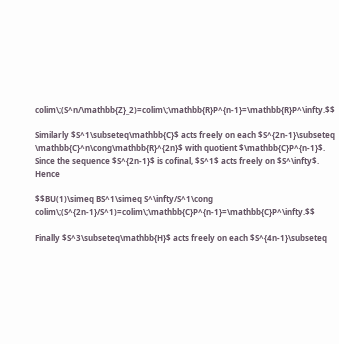colim\;(S^n/\mathbb{Z}_2)=colim\;\mathbb{R}P^{n-1}=\mathbb{R}P^\infty.$$

Similarly $S^1\subseteq\mathbb{C}$ acts freely on each $S^{2n-1}\subseteq \mathbb{C}^n\cong\mathbb{R}^{2n}$ with quotient $\mathbb{C}P^{n-1}$. Since the sequence $S^{2n-1}$ is cofinal, $S^1$ acts freely on $S^\infty$. Hence

$$BU(1)\simeq BS^1\simeq S^\infty/S^1\cong colim\;(S^{2n-1}/S^1)=colim\;\mathbb{C}P^{n-1}=\mathbb{C}P^\infty.$$

Finally $S^3\subseteq\mathbb{H}$ acts freely on each $S^{4n-1}\subseteq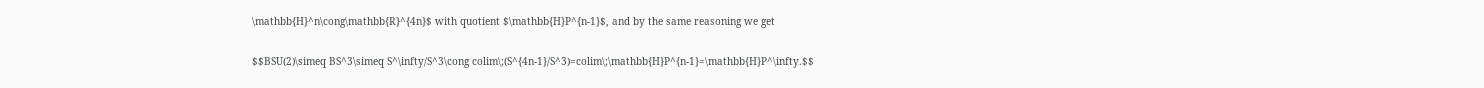\mathbb{H}^n\cong\mathbb{R}^{4n}$ with quotient $\mathbb{H}P^{n-1}$, and by the same reasoning we get

$$BSU(2)\simeq BS^3\simeq S^\infty/S^3\cong colim\;(S^{4n-1}/S^3)=colim\;\mathbb{H}P^{n-1}=\mathbb{H}P^\infty.$$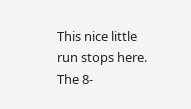This nice little run stops here. The 8-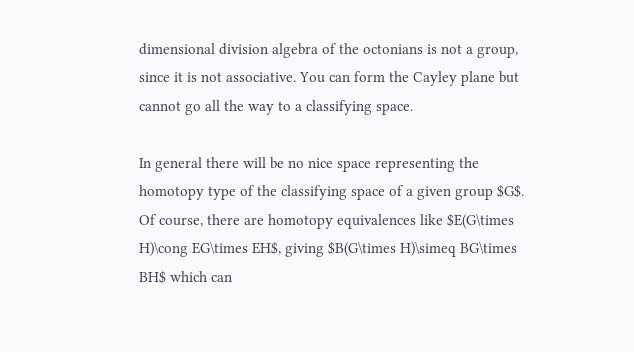dimensional division algebra of the octonians is not a group, since it is not associative. You can form the Cayley plane but cannot go all the way to a classifying space.

In general there will be no nice space representing the homotopy type of the classifying space of a given group $G$. Of course, there are homotopy equivalences like $E(G\times H)\cong EG\times EH$, giving $B(G\times H)\simeq BG\times BH$ which can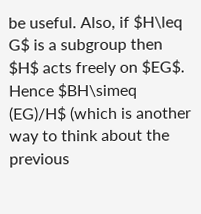be useful. Also, if $H\leq G$ is a subgroup then $H$ acts freely on $EG$. Hence $BH\simeq (EG)/H$ (which is another way to think about the previous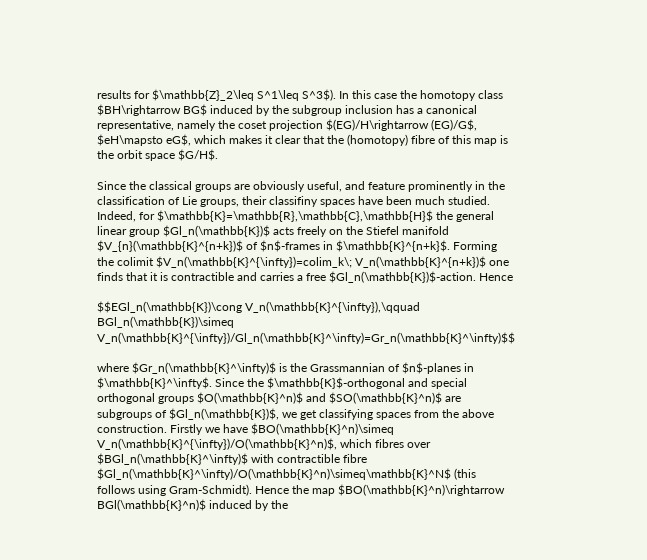results for $\mathbb{Z}_2\leq S^1\leq S^3$). In this case the homotopy class $BH\rightarrow BG$ induced by the subgroup inclusion has a canonical representative, namely the coset projection $(EG)/H\rightarrow (EG)/G$, $eH\mapsto eG$, which makes it clear that the (homotopy) fibre of this map is the orbit space $G/H$.

Since the classical groups are obviously useful, and feature prominently in the classification of Lie groups, their classifiny spaces have been much studied. Indeed, for $\mathbb{K}=\mathbb{R},\mathbb{C},\mathbb{H}$ the general linear group $Gl_n(\mathbb{K})$ acts freely on the Stiefel manifold $V_{n}(\mathbb{K}^{n+k})$ of $n$-frames in $\mathbb{K}^{n+k}$. Forming the colimit $V_n(\mathbb{K}^{\infty})=colim_k\; V_n(\mathbb{K}^{n+k})$ one finds that it is contractible and carries a free $Gl_n(\mathbb{K})$-action. Hence

$$EGl_n(\mathbb{K})\cong V_n(\mathbb{K}^{\infty}),\qquad BGl_n(\mathbb{K})\simeq V_n(\mathbb{K}^{\infty})/Gl_n(\mathbb{K}^\infty)=Gr_n(\mathbb{K}^\infty)$$

where $Gr_n(\mathbb{K}^\infty)$ is the Grassmannian of $n$-planes in $\mathbb{K}^\infty$. Since the $\mathbb{K}$-orthogonal and special orthogonal groups $O(\mathbb{K}^n)$ and $SO(\mathbb{K}^n)$ are subgroups of $Gl_n(\mathbb{K})$, we get classifying spaces from the above construction. Firstly we have $BO(\mathbb{K}^n)\simeq V_n(\mathbb{K}^{\infty})/O(\mathbb{K}^n)$, which fibres over $BGl_n(\mathbb{K}^\infty)$ with contractible fibre $Gl_n(\mathbb{K}^\infty)/O(\mathbb{K}^n)\simeq\mathbb{K}^N$ (this follows using Gram-Schmidt). Hence the map $BO(\mathbb{K}^n)\rightarrow BGl(\mathbb{K}^n)$ induced by the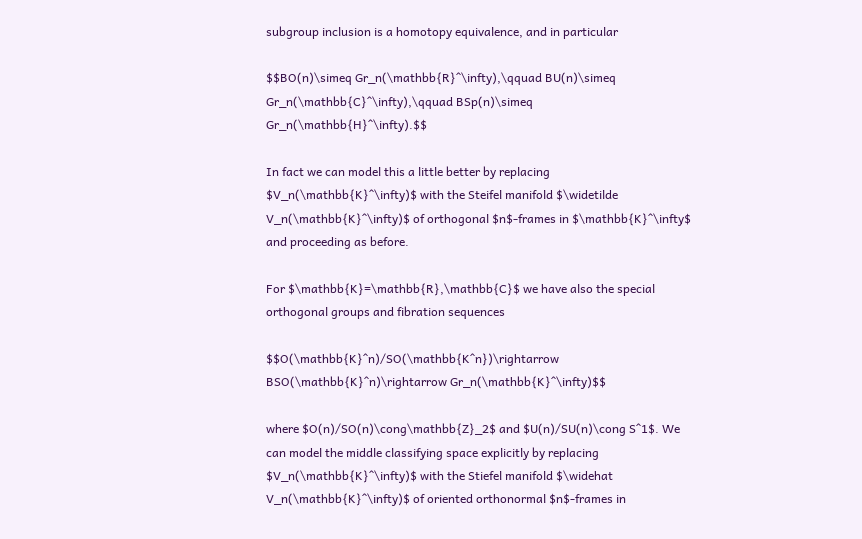subgroup inclusion is a homotopy equivalence, and in particular

$$BO(n)\simeq Gr_n(\mathbb{R}^\infty),\qquad BU(n)\simeq Gr_n(\mathbb{C}^\infty),\qquad BSp(n)\simeq Gr_n(\mathbb{H}^\infty).$$

In fact we can model this a little better by replacing $V_n(\mathbb{K}^\infty)$ with the Steifel manifold $\widetilde V_n(\mathbb{K}^\infty)$ of orthogonal $n$-frames in $\mathbb{K}^\infty$ and proceeding as before.

For $\mathbb{K}=\mathbb{R},\mathbb{C}$ we have also the special orthogonal groups and fibration sequences

$$O(\mathbb{K}^n)/SO(\mathbb{K^n})\rightarrow BSO(\mathbb{K}^n)\rightarrow Gr_n(\mathbb{K}^\infty)$$

where $O(n)/SO(n)\cong\mathbb{Z}_2$ and $U(n)/SU(n)\cong S^1$. We can model the middle classifying space explicitly by replacing $V_n(\mathbb{K}^\infty)$ with the Stiefel manifold $\widehat V_n(\mathbb{K}^\infty)$ of oriented orthonormal $n$-frames in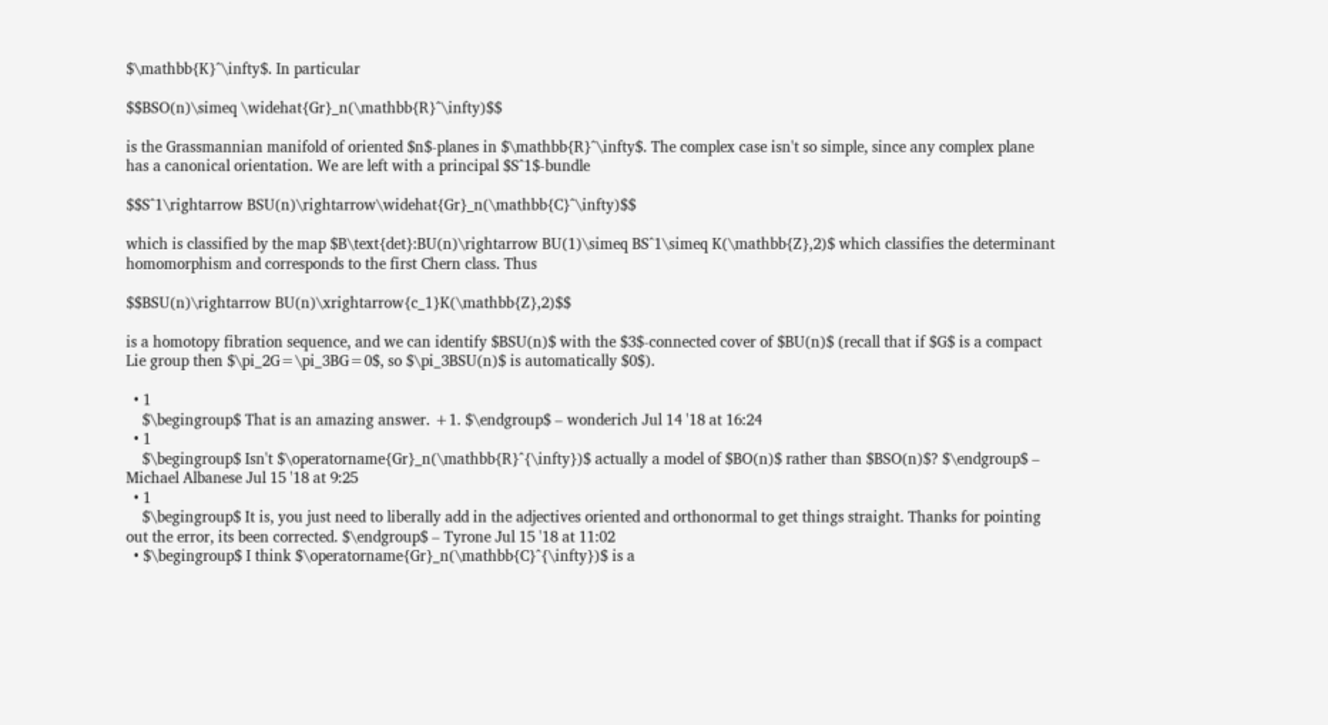$\mathbb{K}^\infty$. In particular

$$BSO(n)\simeq \widehat{Gr}_n(\mathbb{R}^\infty)$$

is the Grassmannian manifold of oriented $n$-planes in $\mathbb{R}^\infty$. The complex case isn't so simple, since any complex plane has a canonical orientation. We are left with a principal $S^1$-bundle

$$S^1\rightarrow BSU(n)\rightarrow\widehat{Gr}_n(\mathbb{C}^\infty)$$

which is classified by the map $B\text{det}:BU(n)\rightarrow BU(1)\simeq BS^1\simeq K(\mathbb{Z},2)$ which classifies the determinant homomorphism and corresponds to the first Chern class. Thus

$$BSU(n)\rightarrow BU(n)\xrightarrow{c_1}K(\mathbb{Z},2)$$

is a homotopy fibration sequence, and we can identify $BSU(n)$ with the $3$-connected cover of $BU(n)$ (recall that if $G$ is a compact Lie group then $\pi_2G=\pi_3BG=0$, so $\pi_3BSU(n)$ is automatically $0$).

  • 1
    $\begingroup$ That is an amazing answer. +1. $\endgroup$ – wonderich Jul 14 '18 at 16:24
  • 1
    $\begingroup$ Isn't $\operatorname{Gr}_n(\mathbb{R}^{\infty})$ actually a model of $BO(n)$ rather than $BSO(n)$? $\endgroup$ – Michael Albanese Jul 15 '18 at 9:25
  • 1
    $\begingroup$ It is, you just need to liberally add in the adjectives oriented and orthonormal to get things straight. Thanks for pointing out the error, its been corrected. $\endgroup$ – Tyrone Jul 15 '18 at 11:02
  • $\begingroup$ I think $\operatorname{Gr}_n(\mathbb{C}^{\infty})$ is a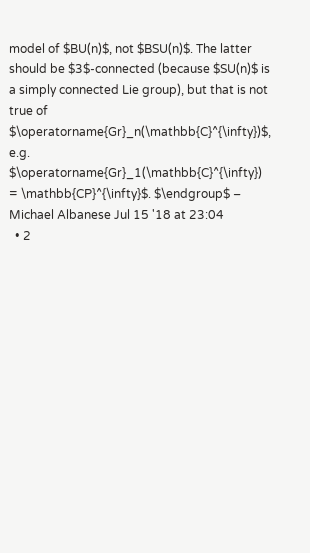model of $BU(n)$, not $BSU(n)$. The latter should be $3$-connected (because $SU(n)$ is a simply connected Lie group), but that is not true of $\operatorname{Gr}_n(\mathbb{C}^{\infty})$, e.g. $\operatorname{Gr}_1(\mathbb{C}^{\infty}) = \mathbb{CP}^{\infty}$. $\endgroup$ – Michael Albanese Jul 15 '18 at 23:04
  • 2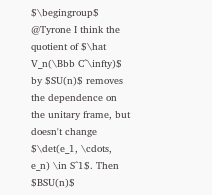$\begingroup$ @Tyrone I think the quotient of $\hat V_n(\Bbb C^\infty)$ by $SU(n)$ removes the dependence on the unitary frame, but doesn't change $\det(e_1, \cdots, e_n) \in S^1$. Then $BSU(n)$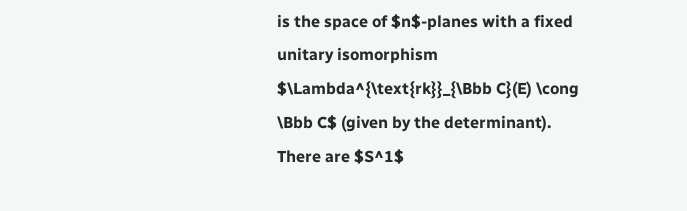is the space of $n$-planes with a fixed unitary isomorphism $\Lambda^{\text{rk}}_{\Bbb C}(E) \cong \Bbb C$ (given by the determinant). There are $S^1$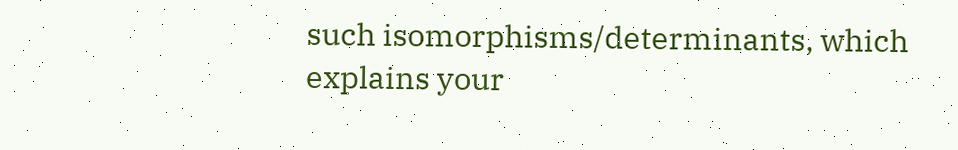such isomorphisms/determinants, which explains your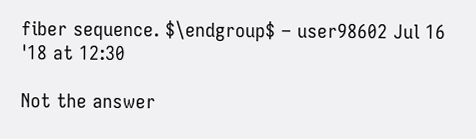fiber sequence. $\endgroup$ – user98602 Jul 16 '18 at 12:30

Not the answer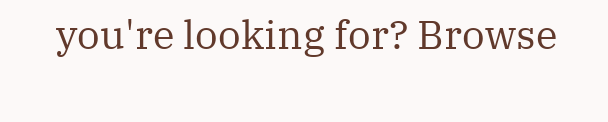you're looking for? Browse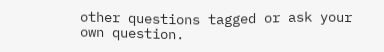other questions tagged or ask your own question.